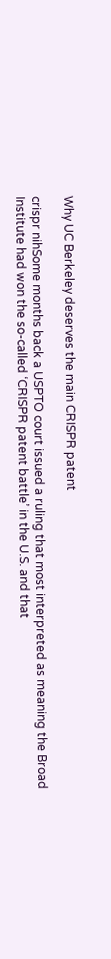Why UC Berkeley deserves the main CRISPR patent

crispr nihSome months back a USPTO court issued a ruling that most interpreted as meaning the Broad Institute had won the so-called ‘CRISPR patent battle’ in the U.S. and that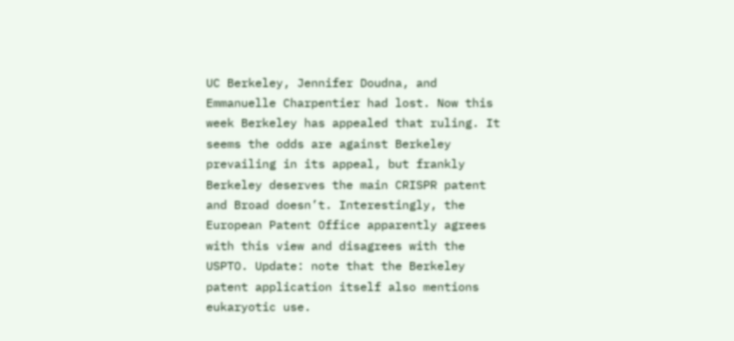UC Berkeley, Jennifer Doudna, and Emmanuelle Charpentier had lost. Now this week Berkeley has appealed that ruling. It seems the odds are against Berkeley prevailing in its appeal, but frankly Berkeley deserves the main CRISPR patent and Broad doesn’t. Interestingly, the European Patent Office apparently agrees with this view and disagrees with the USPTO. Update: note that the Berkeley patent application itself also mentions eukaryotic use.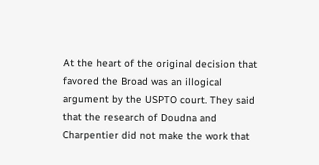At the heart of the original decision that favored the Broad was an illogical argument by the USPTO court. They said that the research of Doudna and Charpentier did not make the work that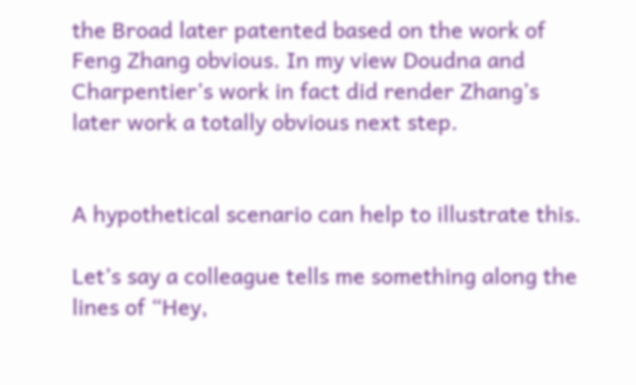the Broad later patented based on the work of Feng Zhang obvious. In my view Doudna and Charpentier’s work in fact did render Zhang’s later work a totally obvious next step.


A hypothetical scenario can help to illustrate this.

Let’s say a colleague tells me something along the lines of “Hey,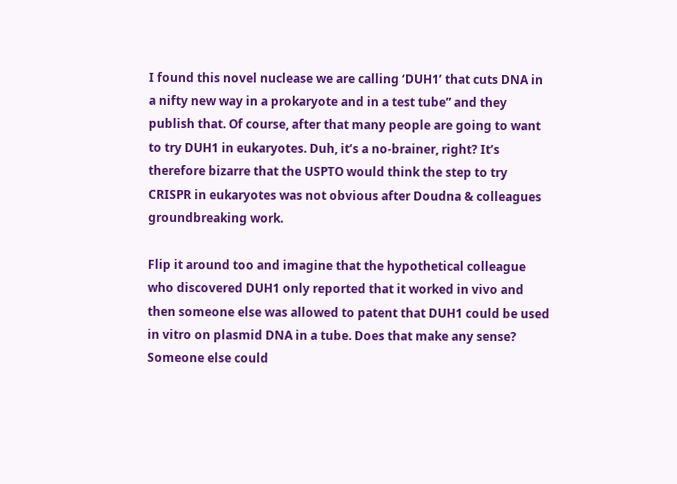I found this novel nuclease we are calling ‘DUH1’ that cuts DNA in a nifty new way in a prokaryote and in a test tube” and they publish that. Of course, after that many people are going to want to try DUH1 in eukaryotes. Duh, it’s a no-brainer, right? It’s therefore bizarre that the USPTO would think the step to try CRISPR in eukaryotes was not obvious after Doudna & colleagues groundbreaking work.

Flip it around too and imagine that the hypothetical colleague who discovered DUH1 only reported that it worked in vivo and then someone else was allowed to patent that DUH1 could be used in vitro on plasmid DNA in a tube. Does that make any sense? Someone else could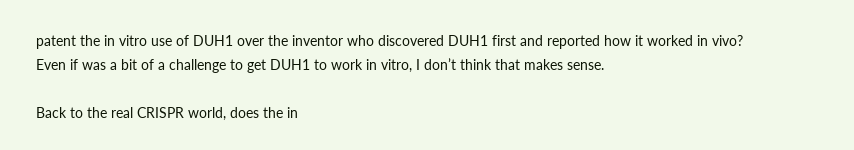patent the in vitro use of DUH1 over the inventor who discovered DUH1 first and reported how it worked in vivo? Even if was a bit of a challenge to get DUH1 to work in vitro, I don’t think that makes sense.

Back to the real CRISPR world, does the in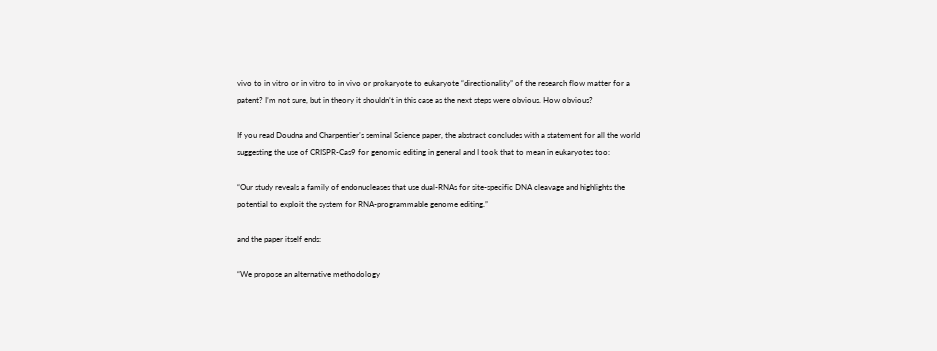vivo to in vitro or in vitro to in vivo or prokaryote to eukaryote “directionality” of the research flow matter for a patent? I’m not sure, but in theory it shouldn’t in this case as the next steps were obvious. How obvious?

If you read Doudna and Charpentier’s seminal Science paper, the abstract concludes with a statement for all the world suggesting the use of CRISPR-Cas9 for genomic editing in general and I took that to mean in eukaryotes too:

“Our study reveals a family of endonucleases that use dual-RNAs for site-specific DNA cleavage and highlights the potential to exploit the system for RNA-programmable genome editing.”

and the paper itself ends:

“We propose an alternative methodology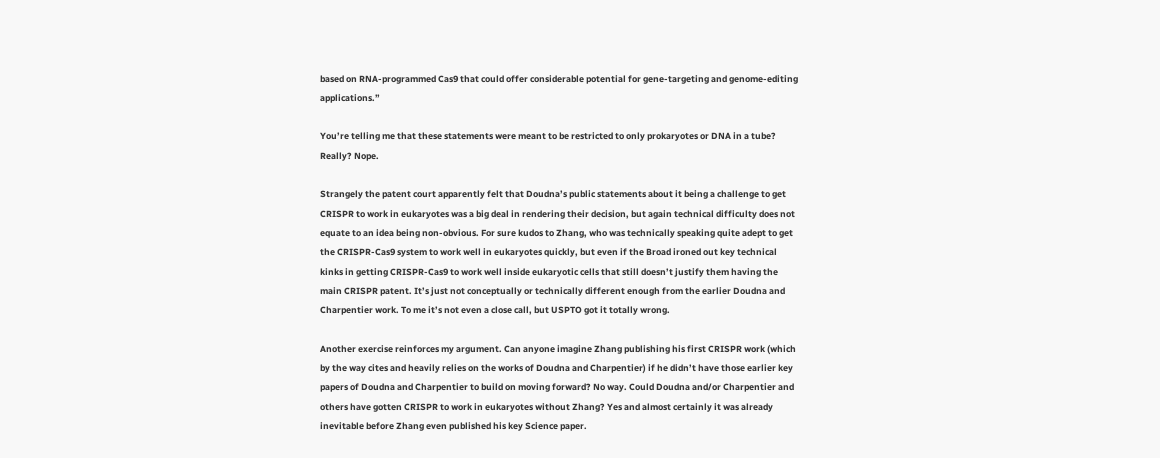based on RNA-programmed Cas9 that could offer considerable potential for gene-targeting and genome-editing applications.”

You’re telling me that these statements were meant to be restricted to only prokaryotes or DNA in a tube? Really? Nope.

Strangely the patent court apparently felt that Doudna’s public statements about it being a challenge to get CRISPR to work in eukaryotes was a big deal in rendering their decision, but again technical difficulty does not equate to an idea being non-obvious. For sure kudos to Zhang, who was technically speaking quite adept to get the CRISPR-Cas9 system to work well in eukaryotes quickly, but even if the Broad ironed out key technical kinks in getting CRISPR-Cas9 to work well inside eukaryotic cells that still doesn’t justify them having the main CRISPR patent. It’s just not conceptually or technically different enough from the earlier Doudna and Charpentier work. To me it’s not even a close call, but USPTO got it totally wrong.

Another exercise reinforces my argument. Can anyone imagine Zhang publishing his first CRISPR work (which by the way cites and heavily relies on the works of Doudna and Charpentier) if he didn’t have those earlier key papers of Doudna and Charpentier to build on moving forward? No way. Could Doudna and/or Charpentier and others have gotten CRISPR to work in eukaryotes without Zhang? Yes and almost certainly it was already inevitable before Zhang even published his key Science paper.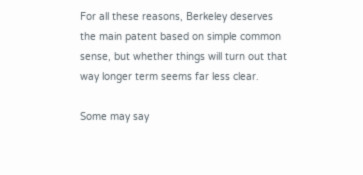For all these reasons, Berkeley deserves the main patent based on simple common sense, but whether things will turn out that way longer term seems far less clear.

Some may say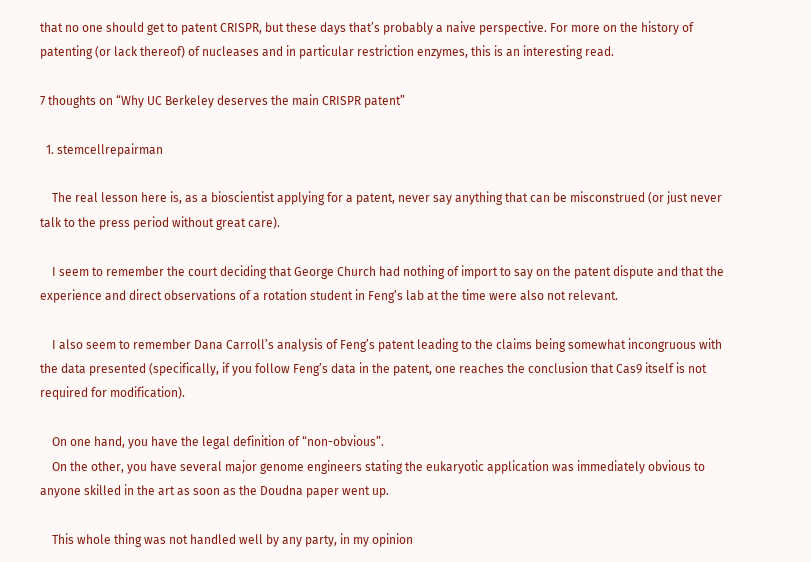that no one should get to patent CRISPR, but these days that’s probably a naive perspective. For more on the history of patenting (or lack thereof) of nucleases and in particular restriction enzymes, this is an interesting read.

7 thoughts on “Why UC Berkeley deserves the main CRISPR patent”

  1. stemcellrepairman

    The real lesson here is, as a bioscientist applying for a patent, never say anything that can be misconstrued (or just never talk to the press period without great care).

    I seem to remember the court deciding that George Church had nothing of import to say on the patent dispute and that the experience and direct observations of a rotation student in Feng’s lab at the time were also not relevant.

    I also seem to remember Dana Carroll’s analysis of Feng’s patent leading to the claims being somewhat incongruous with the data presented (specifically, if you follow Feng’s data in the patent, one reaches the conclusion that Cas9 itself is not required for modification).

    On one hand, you have the legal definition of “non-obvious”.
    On the other, you have several major genome engineers stating the eukaryotic application was immediately obvious to anyone skilled in the art as soon as the Doudna paper went up.

    This whole thing was not handled well by any party, in my opinion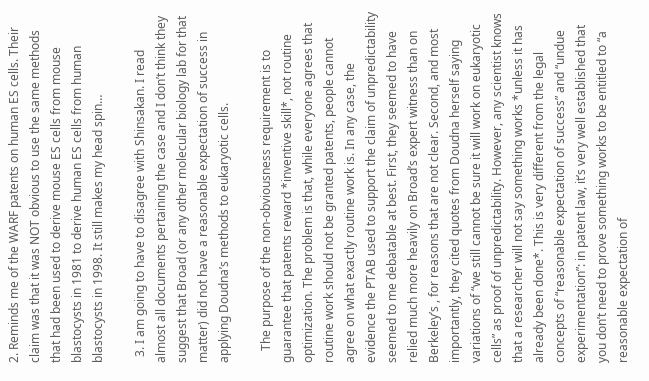2. Reminds me of the WARF patents on human ES cells. Their claim was that it was NOT obvious to use the same methods that had been used to derive mouse ES cells from mouse blastocysts in 1981 to derive human ES cells from human blastocysts in 1998. It still makes my head spin…

  3. I am going to have to disagree with Shinsakan. I read almost all documents pertaining the case and I don’t think they suggest that Broad (or any other molecular biology lab for that matter) did not have a reasonable expectation of success in applying Doudna’s methods to eukaryotic cells.

    The purpose of the non-obviousness requirement is to guarantee that patents reward *inventive skill*, not routine optimization. The problem is that, while everyone agrees that routine work should not be granted patents, people cannot agree on what exactly routine work is. In any case, the evidence the PTAB used to support the claim of unpredictability seemed to me debatable at best. First, they seemed to have relied much more heavily on Broad’s expert witness than on Berkeley’s , for reasons that are not clear. Second, and most importantly, they cited quotes from Doudna herself saying variations of “we still cannot be sure it will work on eukaryotic cells” as proof of unpredictability. However, any scientist knows that a researcher will not say something works *unless it has already been done*. This is very different from the legal concepts of “reasonable expectation of success” and “undue experimentation”: in patent law, it’s very well established that you don’t need to prove something works to be entitled to “a reasonable expectation of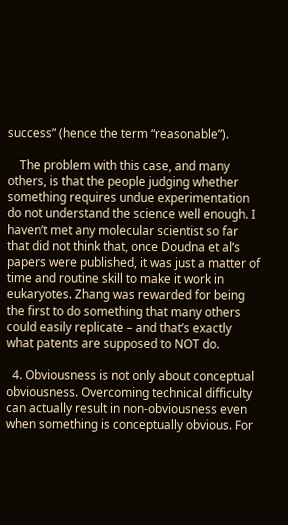success” (hence the term “reasonable”).

    The problem with this case, and many others, is that the people judging whether something requires undue experimentation do not understand the science well enough. I haven’t met any molecular scientist so far that did not think that, once Doudna et al’s papers were published, it was just a matter of time and routine skill to make it work in eukaryotes. Zhang was rewarded for being the first to do something that many others could easily replicate – and that’s exactly what patents are supposed to NOT do.

  4. Obviousness is not only about conceptual obviousness. Overcoming technical difficulty can actually result in non-obviousness even when something is conceptually obvious. For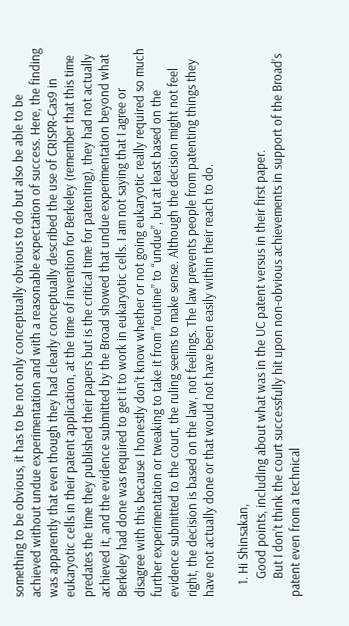something to be obvious, it has to be not only conceptually obvious to do but also be able to be achieved without undue experimentation and with a reasonable expectation of success. Here, the finding was apparently that even though they had clearly conceptually described the use of CRISPR-Cas9 in eukaryotic cells in their patent application, at the time of invention for Berkeley (remember that this time predates the time they published their papers but is the critical time for patenting), they had not actually achieved it, and the evidence submitted by the Broad showed that undue experimentation beyond what Berkeley had done was required to get it to work in eukaryotic cells. I am not saying that I agree or disagree with this because I honestly don’t know whether or not going eukaryotic really required so much further experimentation or tweaking to take it from “routine” to “undue”, but at least based on the evidence submitted to the court, the ruling seems to make sense. Although the decision might not feel right, the decision is based on the law, not feelings. The law prevents people from patenting things they have not actually done or that would not have been easily within their reach to do.

    1. Hi Shinsakan,
      Good points, including about what was in the UC patent versus in their first paper.
      But I don’t think the court successfully hit upon non-obvious achievements in support of the Broad’s patent even from a technical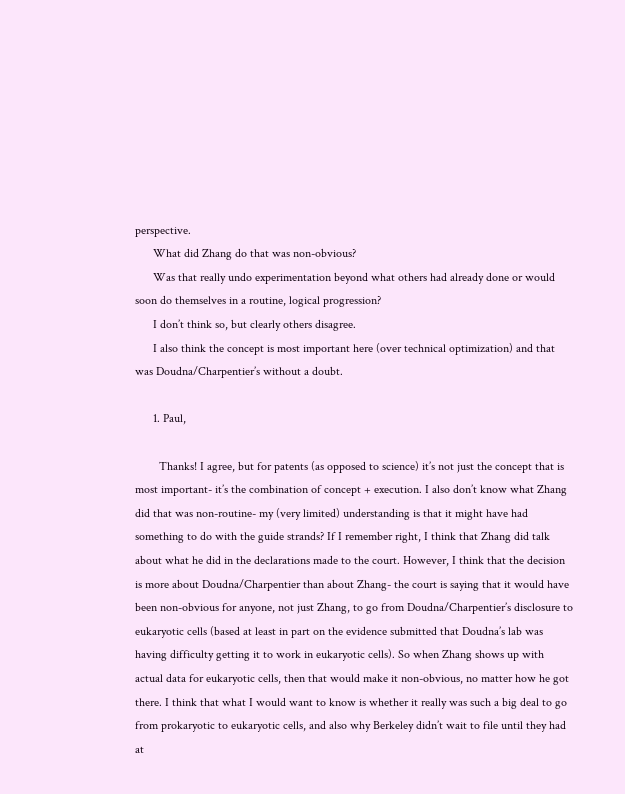perspective.
      What did Zhang do that was non-obvious?
      Was that really undo experimentation beyond what others had already done or would soon do themselves in a routine, logical progression?
      I don’t think so, but clearly others disagree.
      I also think the concept is most important here (over technical optimization) and that was Doudna/Charpentier’s without a doubt.

      1. Paul,

        Thanks! I agree, but for patents (as opposed to science) it’s not just the concept that is most important- it’s the combination of concept + execution. I also don’t know what Zhang did that was non-routine- my (very limited) understanding is that it might have had something to do with the guide strands? If I remember right, I think that Zhang did talk about what he did in the declarations made to the court. However, I think that the decision is more about Doudna/Charpentier than about Zhang- the court is saying that it would have been non-obvious for anyone, not just Zhang, to go from Doudna/Charpentier’s disclosure to eukaryotic cells (based at least in part on the evidence submitted that Doudna’s lab was having difficulty getting it to work in eukaryotic cells). So when Zhang shows up with actual data for eukaryotic cells, then that would make it non-obvious, no matter how he got there. I think that what I would want to know is whether it really was such a big deal to go from prokaryotic to eukaryotic cells, and also why Berkeley didn’t wait to file until they had at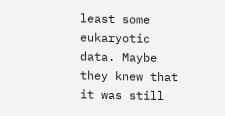least some eukaryotic data. Maybe they knew that it was still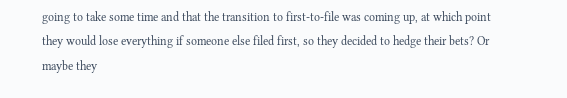going to take some time and that the transition to first-to-file was coming up, at which point they would lose everything if someone else filed first, so they decided to hedge their bets? Or maybe they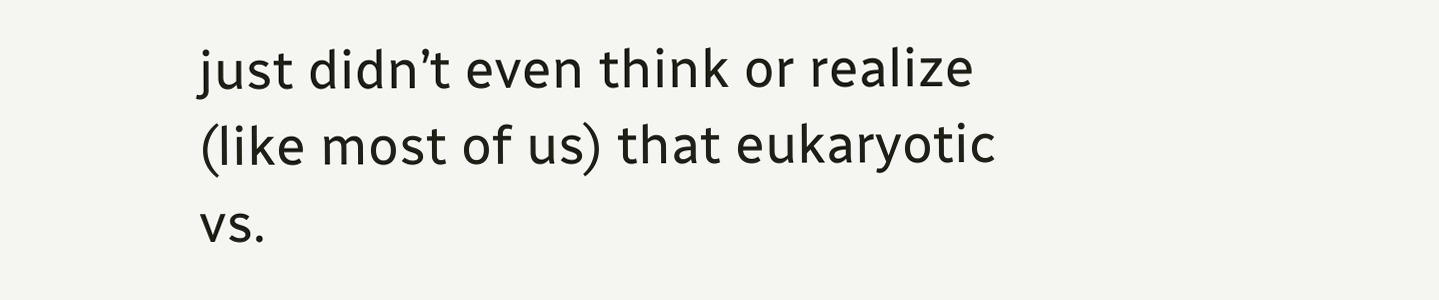just didn’t even think or realize (like most of us) that eukaryotic vs.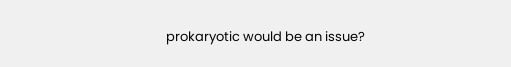prokaryotic would be an issue?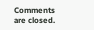Comments are closed.